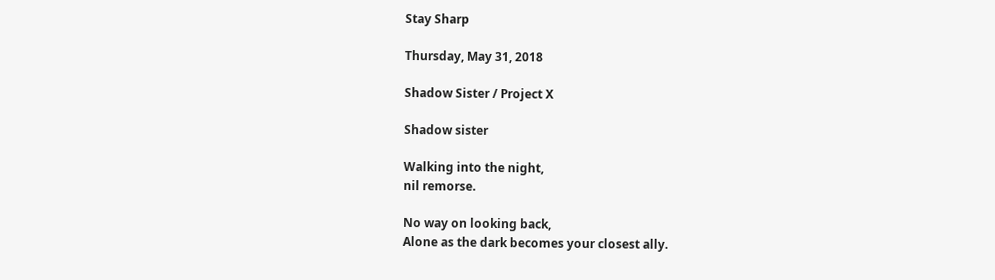Stay Sharp

Thursday, May 31, 2018

Shadow Sister / Project X

Shadow sister

Walking into the night,
nil remorse.

No way on looking back,
Alone as the dark becomes your closest ally.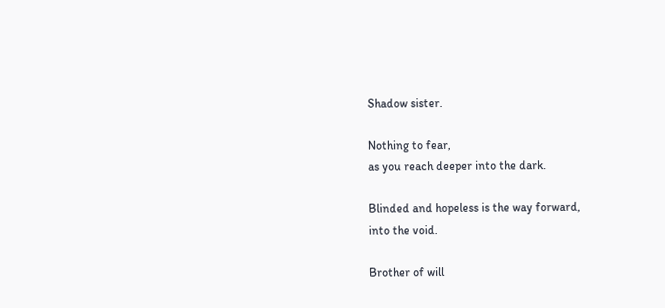Shadow sister.

Nothing to fear,
as you reach deeper into the dark.

Blinded and hopeless is the way forward,
into the void.

Brother of will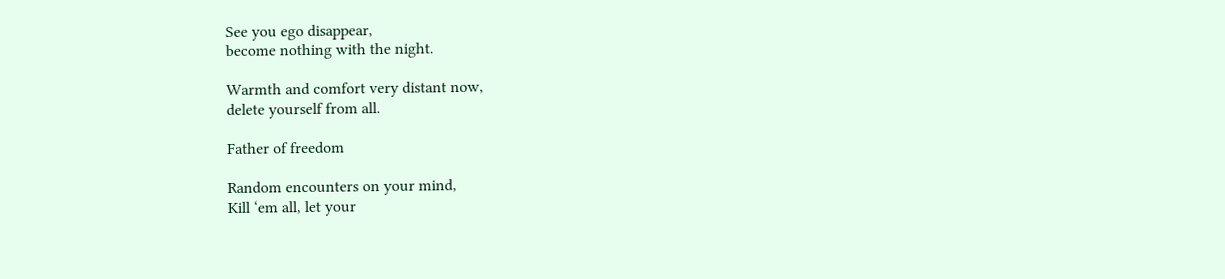See you ego disappear,
become nothing with the night.

Warmth and comfort very distant now,
delete yourself from all.

Father of freedom

Random encounters on your mind,
Kill ‘em all, let your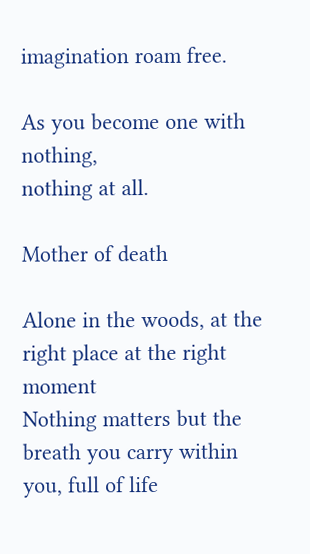imagination roam free.

As you become one with nothing,
nothing at all.

Mother of death

Alone in the woods, at the right place at the right moment
Nothing matters but the breath you carry within you, full of life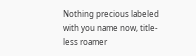Nothing precious labeled with you name now, title-less roamer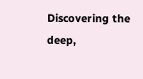Discovering the deep,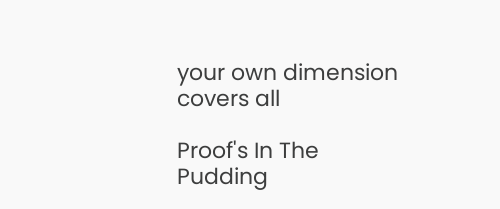your own dimension covers all

Proof's In The Pudding